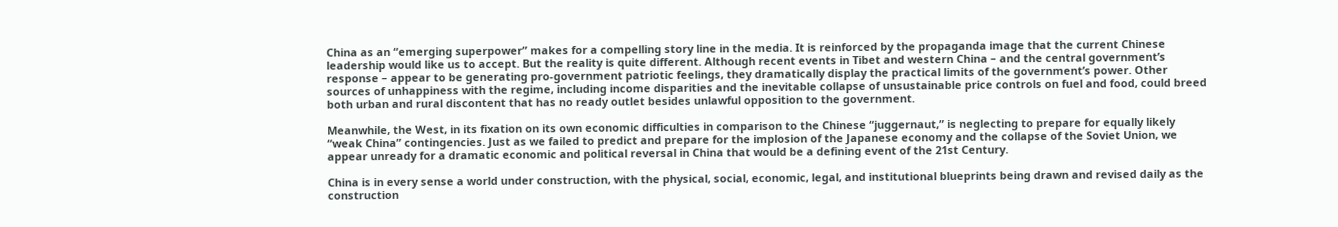China as an “emerging superpower” makes for a compelling story line in the media. It is reinforced by the propaganda image that the current Chinese leadership would like us to accept. But the reality is quite different. Although recent events in Tibet and western China – and the central government’s response – appear to be generating pro-government patriotic feelings, they dramatically display the practical limits of the government’s power. Other sources of unhappiness with the regime, including income disparities and the inevitable collapse of unsustainable price controls on fuel and food, could breed both urban and rural discontent that has no ready outlet besides unlawful opposition to the government.

Meanwhile, the West, in its fixation on its own economic difficulties in comparison to the Chinese “juggernaut,” is neglecting to prepare for equally likely “weak China” contingencies. Just as we failed to predict and prepare for the implosion of the Japanese economy and the collapse of the Soviet Union, we appear unready for a dramatic economic and political reversal in China that would be a defining event of the 21st Century.

China is in every sense a world under construction, with the physical, social, economic, legal, and institutional blueprints being drawn and revised daily as the construction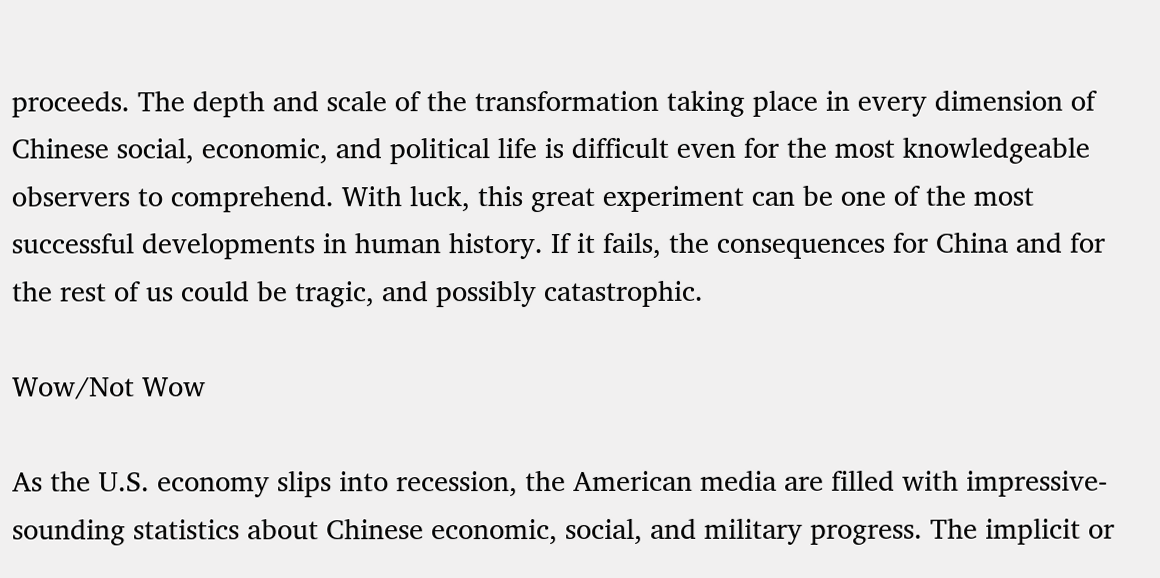proceeds. The depth and scale of the transformation taking place in every dimension of Chinese social, economic, and political life is difficult even for the most knowledgeable observers to comprehend. With luck, this great experiment can be one of the most successful developments in human history. If it fails, the consequences for China and for the rest of us could be tragic, and possibly catastrophic.

Wow/Not Wow

As the U.S. economy slips into recession, the American media are filled with impressive-sounding statistics about Chinese economic, social, and military progress. The implicit or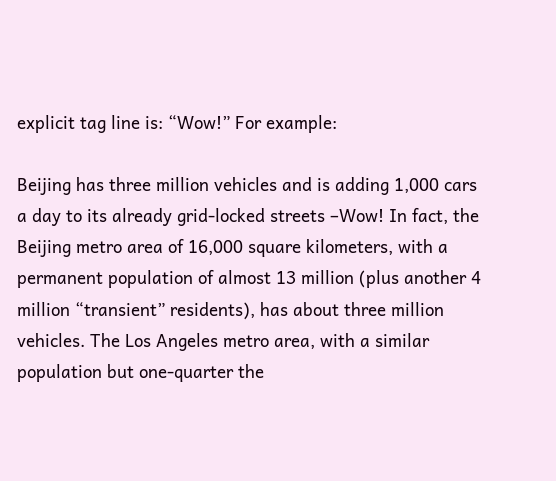explicit tag line is: “Wow!” For example:

Beijing has three million vehicles and is adding 1,000 cars a day to its already grid-locked streets –Wow! In fact, the Beijing metro area of 16,000 square kilometers, with a permanent population of almost 13 million (plus another 4 million “transient” residents), has about three million vehicles. The Los Angeles metro area, with a similar population but one-quarter the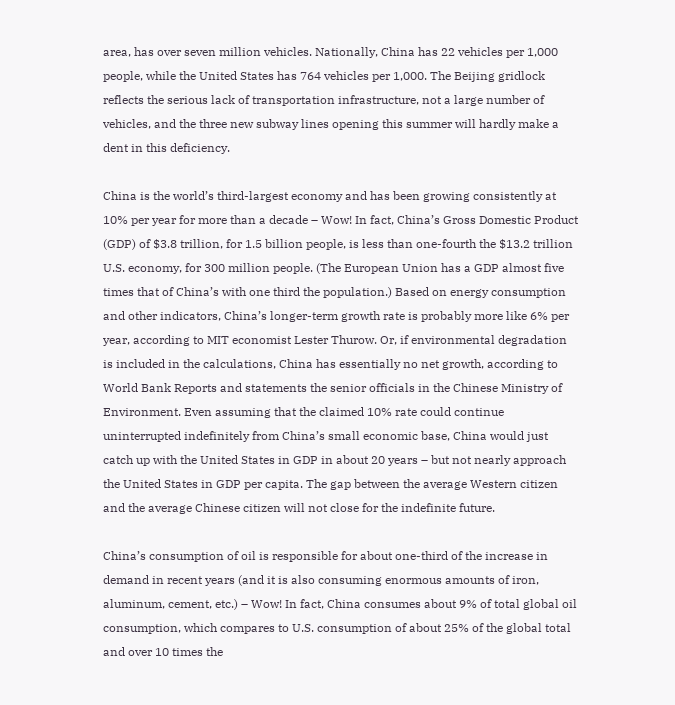area, has over seven million vehicles. Nationally, China has 22 vehicles per 1,000 people, while the United States has 764 vehicles per 1,000. The Beijing gridlock reflects the serious lack of transportation infrastructure, not a large number of vehicles, and the three new subway lines opening this summer will hardly make a dent in this deficiency.

China is the world’s third-largest economy and has been growing consistently at 10% per year for more than a decade – Wow! In fact, China’s Gross Domestic Product (GDP) of $3.8 trillion, for 1.5 billion people, is less than one-fourth the $13.2 trillion U.S. economy, for 300 million people. (The European Union has a GDP almost five times that of China’s with one third the population.) Based on energy consumption and other indicators, China’s longer-term growth rate is probably more like 6% per year, according to MIT economist Lester Thurow. Or, if environmental degradation is included in the calculations, China has essentially no net growth, according to World Bank Reports and statements the senior officials in the Chinese Ministry of Environment. Even assuming that the claimed 10% rate could continue uninterrupted indefinitely from China’s small economic base, China would just catch up with the United States in GDP in about 20 years – but not nearly approach the United States in GDP per capita. The gap between the average Western citizen and the average Chinese citizen will not close for the indefinite future.

China’s consumption of oil is responsible for about one-third of the increase in demand in recent years (and it is also consuming enormous amounts of iron, aluminum, cement, etc.) – Wow! In fact, China consumes about 9% of total global oil consumption, which compares to U.S. consumption of about 25% of the global total and over 10 times the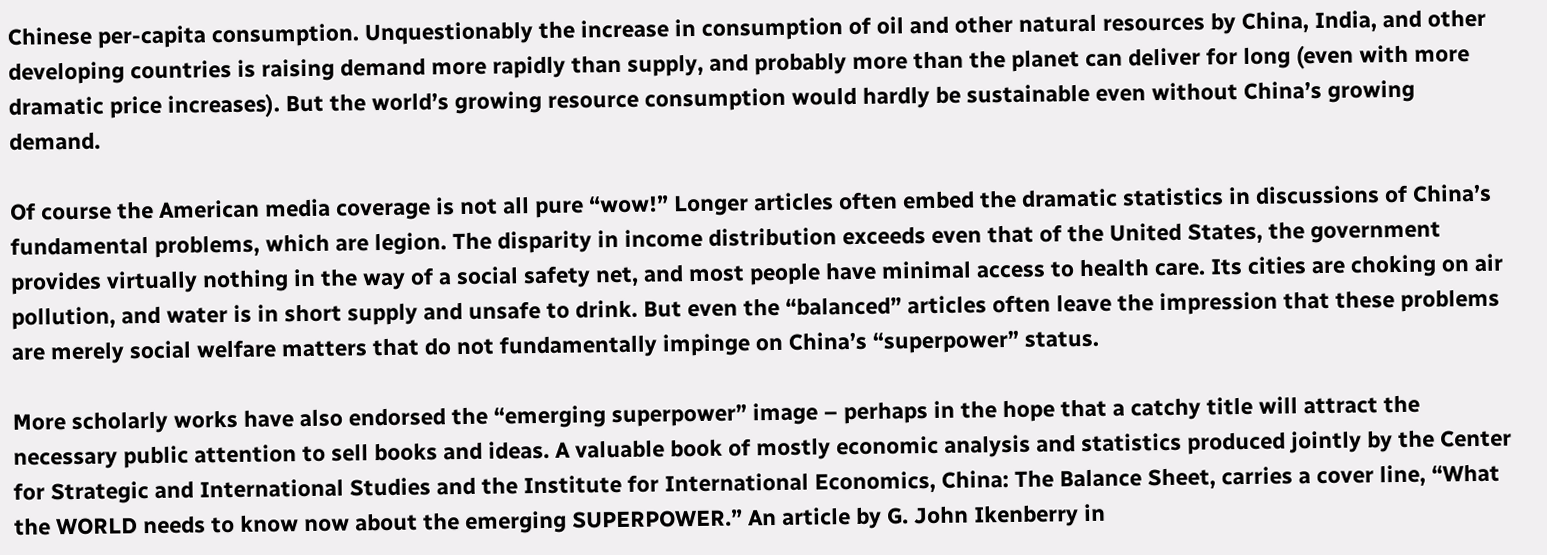Chinese per-capita consumption. Unquestionably the increase in consumption of oil and other natural resources by China, India, and other developing countries is raising demand more rapidly than supply, and probably more than the planet can deliver for long (even with more dramatic price increases). But the world’s growing resource consumption would hardly be sustainable even without China’s growing demand.

Of course the American media coverage is not all pure “wow!” Longer articles often embed the dramatic statistics in discussions of China’s fundamental problems, which are legion. The disparity in income distribution exceeds even that of the United States, the government provides virtually nothing in the way of a social safety net, and most people have minimal access to health care. Its cities are choking on air pollution, and water is in short supply and unsafe to drink. But even the “balanced” articles often leave the impression that these problems are merely social welfare matters that do not fundamentally impinge on China’s “superpower” status.

More scholarly works have also endorsed the “emerging superpower” image – perhaps in the hope that a catchy title will attract the necessary public attention to sell books and ideas. A valuable book of mostly economic analysis and statistics produced jointly by the Center for Strategic and International Studies and the Institute for International Economics, China: The Balance Sheet, carries a cover line, “What the WORLD needs to know now about the emerging SUPERPOWER.” An article by G. John Ikenberry in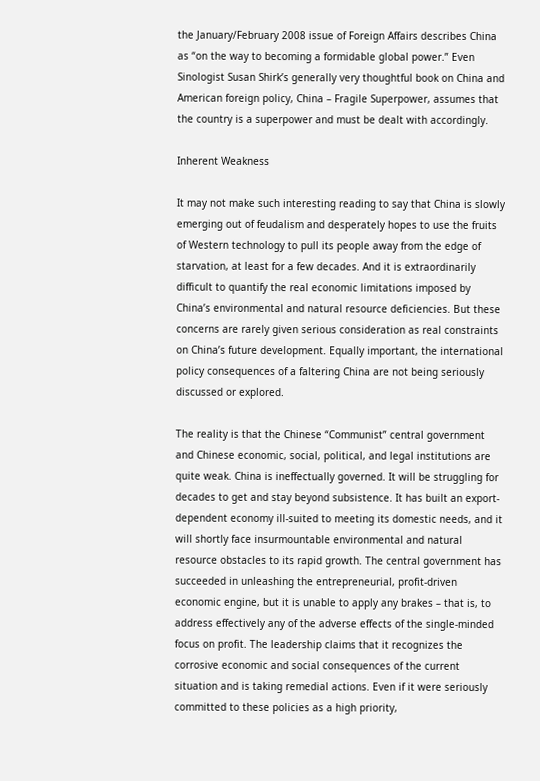the January/February 2008 issue of Foreign Affairs describes China as “on the way to becoming a formidable global power.” Even Sinologist Susan Shirk’s generally very thoughtful book on China and American foreign policy, China – Fragile Superpower, assumes that the country is a superpower and must be dealt with accordingly.

Inherent Weakness

It may not make such interesting reading to say that China is slowly emerging out of feudalism and desperately hopes to use the fruits of Western technology to pull its people away from the edge of starvation, at least for a few decades. And it is extraordinarily difficult to quantify the real economic limitations imposed by China’s environmental and natural resource deficiencies. But these concerns are rarely given serious consideration as real constraints on China’s future development. Equally important, the international policy consequences of a faltering China are not being seriously discussed or explored.

The reality is that the Chinese “Communist” central government and Chinese economic, social, political, and legal institutions are quite weak. China is ineffectually governed. It will be struggling for decades to get and stay beyond subsistence. It has built an export-dependent economy ill-suited to meeting its domestic needs, and it will shortly face insurmountable environmental and natural resource obstacles to its rapid growth. The central government has succeeded in unleashing the entrepreneurial, profit-driven economic engine, but it is unable to apply any brakes – that is, to address effectively any of the adverse effects of the single-minded focus on profit. The leadership claims that it recognizes the corrosive economic and social consequences of the current situation and is taking remedial actions. Even if it were seriously committed to these policies as a high priority,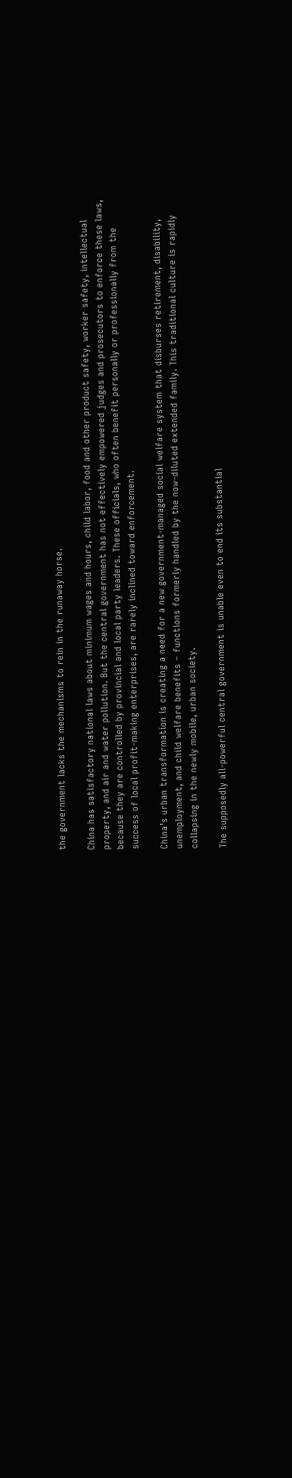the government lacks the mechanisms to rein in the runaway horse.

China has satisfactory national laws about minimum wages and hours, child labor, food and other product safety, worker safety, intellectual property, and air and water pollution. But the central government has not effectively empowered judges and prosecutors to enforce these laws, because they are controlled by provincial and local party leaders. These officials, who often benefit personally or professionally from the success of local profit-making enterprises, are rarely inclined toward enforcement.

China’s urban transformation is creating a need for a new government-managed social welfare system that disburses retirement, disability, unemployment, and child welfare benefits – functions formerly handled by the now-diluted extended family. This traditional culture is rapidly collapsing in the newly mobile, urban society.

The supposedly all-powerful central government is unable even to end its substantial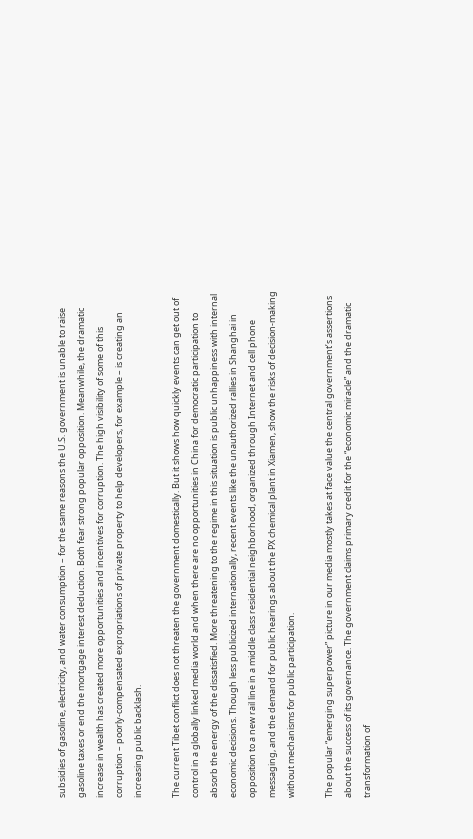subsidies of gasoline, electricity, and water consumption – for the same reasons the U.S. government is unable to raise gasoline taxes or end the mortgage interest deduction. Both fear strong popular opposition. Meanwhile, the dramatic increase in wealth has created more opportunities and incentives for corruption. The high visibility of some of this corruption – poorly-compensated expropriations of private property to help developers, for example – is creating an increasing public backlash.

The current Tibet conflict does not threaten the government domestically. But it shows how quickly events can get out of control in a globally linked media world and when there are no opportunities in China for democratic participation to absorb the energy of the dissatisfied. More threatening to the regime in this situation is public unhappiness with internal economic decisions. Though less publicized internationally, recent events like the unauthorized rallies in Shanghai in opposition to a new rail line in a middle class residential neighborhood, organized through Internet and cell phone messaging, and the demand for public hearings about the PX chemical plant in Xiamen, show the risks of decision-making without mechanisms for public participation.

The popular “emerging superpower” picture in our media mostly takes at face value the central government’s assertions about the success of its governance. The government claims primary credit for the “economic miracle” and the dramatic transformation of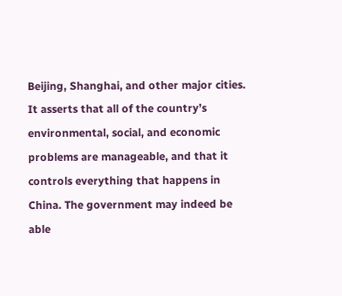Beijing, Shanghai, and other major cities. It asserts that all of the country’s environmental, social, and economic problems are manageable, and that it controls everything that happens in China. The government may indeed be able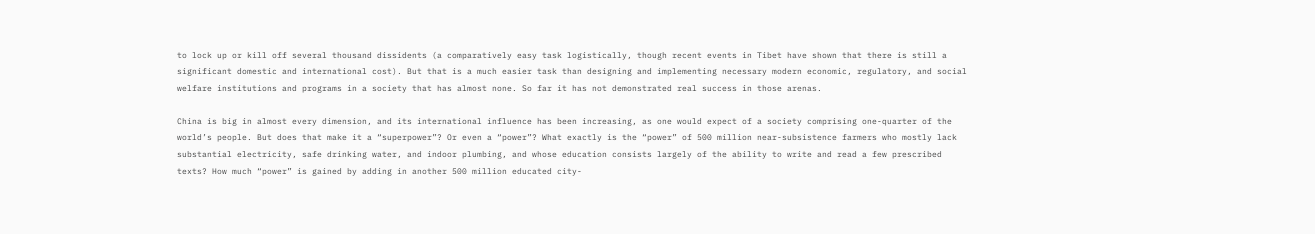to lock up or kill off several thousand dissidents (a comparatively easy task logistically, though recent events in Tibet have shown that there is still a significant domestic and international cost). But that is a much easier task than designing and implementing necessary modern economic, regulatory, and social welfare institutions and programs in a society that has almost none. So far it has not demonstrated real success in those arenas.

China is big in almost every dimension, and its international influence has been increasing, as one would expect of a society comprising one-quarter of the world’s people. But does that make it a “superpower”? Or even a “power”? What exactly is the “power” of 500 million near-subsistence farmers who mostly lack substantial electricity, safe drinking water, and indoor plumbing, and whose education consists largely of the ability to write and read a few prescribed texts? How much “power” is gained by adding in another 500 million educated city-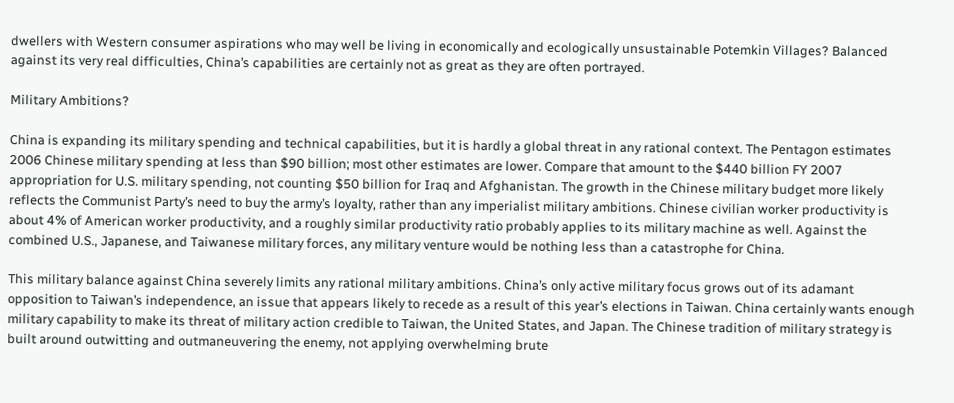dwellers with Western consumer aspirations who may well be living in economically and ecologically unsustainable Potemkin Villages? Balanced against its very real difficulties, China’s capabilities are certainly not as great as they are often portrayed.

Military Ambitions?

China is expanding its military spending and technical capabilities, but it is hardly a global threat in any rational context. The Pentagon estimates 2006 Chinese military spending at less than $90 billion; most other estimates are lower. Compare that amount to the $440 billion FY 2007 appropriation for U.S. military spending, not counting $50 billion for Iraq and Afghanistan. The growth in the Chinese military budget more likely reflects the Communist Party’s need to buy the army’s loyalty, rather than any imperialist military ambitions. Chinese civilian worker productivity is about 4% of American worker productivity, and a roughly similar productivity ratio probably applies to its military machine as well. Against the combined U.S., Japanese, and Taiwanese military forces, any military venture would be nothing less than a catastrophe for China.

This military balance against China severely limits any rational military ambitions. China’s only active military focus grows out of its adamant opposition to Taiwan’s independence, an issue that appears likely to recede as a result of this year’s elections in Taiwan. China certainly wants enough military capability to make its threat of military action credible to Taiwan, the United States, and Japan. The Chinese tradition of military strategy is built around outwitting and outmaneuvering the enemy, not applying overwhelming brute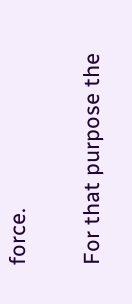force.

For that purpose the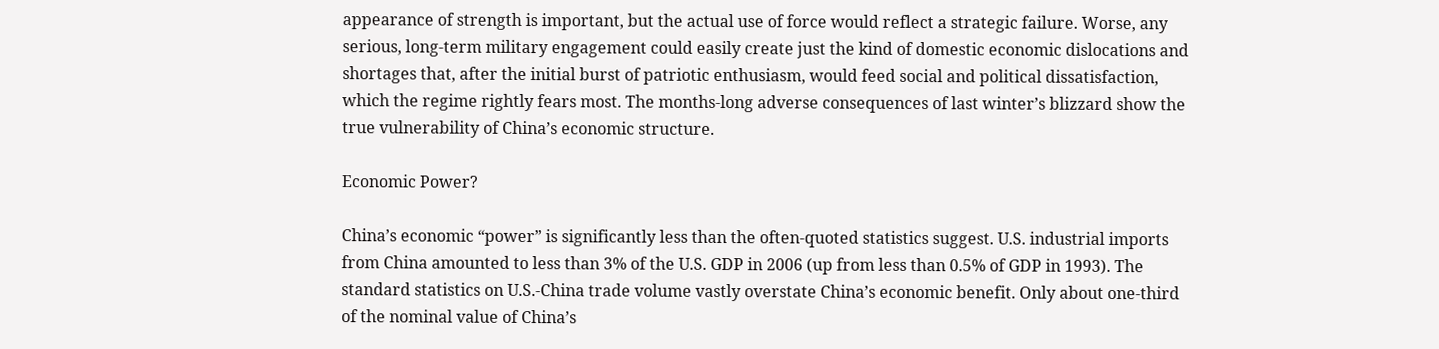appearance of strength is important, but the actual use of force would reflect a strategic failure. Worse, any serious, long-term military engagement could easily create just the kind of domestic economic dislocations and shortages that, after the initial burst of patriotic enthusiasm, would feed social and political dissatisfaction, which the regime rightly fears most. The months-long adverse consequences of last winter’s blizzard show the true vulnerability of China’s economic structure.

Economic Power?

China’s economic “power” is significantly less than the often-quoted statistics suggest. U.S. industrial imports from China amounted to less than 3% of the U.S. GDP in 2006 (up from less than 0.5% of GDP in 1993). The standard statistics on U.S.-China trade volume vastly overstate China’s economic benefit. Only about one-third of the nominal value of China’s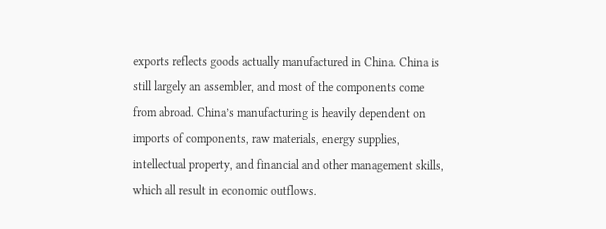exports reflects goods actually manufactured in China. China is still largely an assembler, and most of the components come from abroad. China’s manufacturing is heavily dependent on imports of components, raw materials, energy supplies, intellectual property, and financial and other management skills, which all result in economic outflows.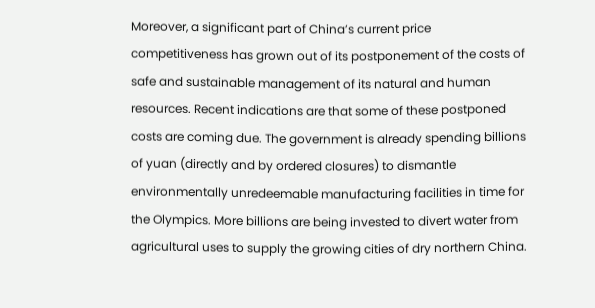Moreover, a significant part of China’s current price competitiveness has grown out of its postponement of the costs of safe and sustainable management of its natural and human resources. Recent indications are that some of these postponed costs are coming due. The government is already spending billions of yuan (directly and by ordered closures) to dismantle environmentally unredeemable manufacturing facilities in time for the Olympics. More billions are being invested to divert water from agricultural uses to supply the growing cities of dry northern China.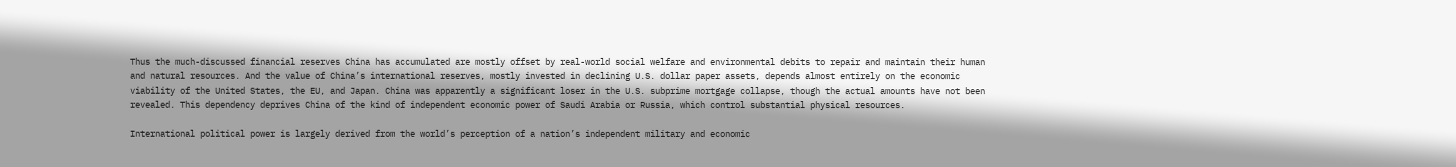Thus the much-discussed financial reserves China has accumulated are mostly offset by real-world social welfare and environmental debits to repair and maintain their human and natural resources. And the value of China’s international reserves, mostly invested in declining U.S. dollar paper assets, depends almost entirely on the economic viability of the United States, the EU, and Japan. China was apparently a significant loser in the U.S. subprime mortgage collapse, though the actual amounts have not been revealed. This dependency deprives China of the kind of independent economic power of Saudi Arabia or Russia, which control substantial physical resources.

International political power is largely derived from the world’s perception of a nation’s independent military and economic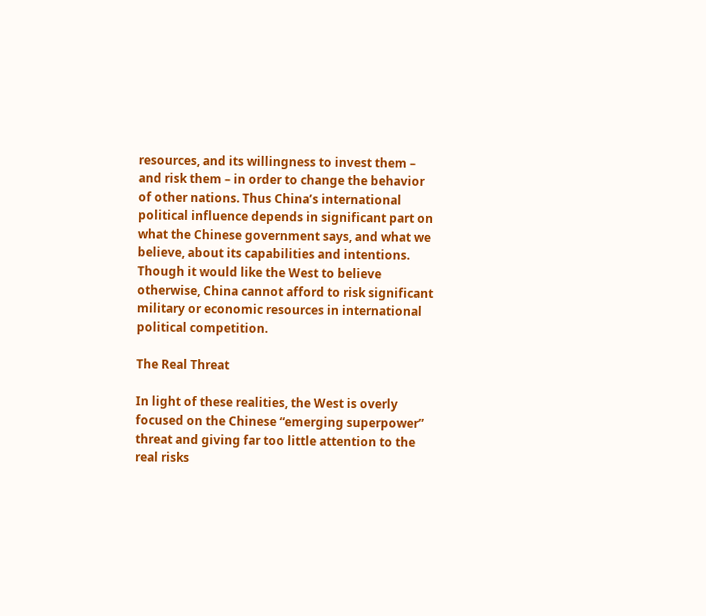resources, and its willingness to invest them – and risk them – in order to change the behavior of other nations. Thus China’s international political influence depends in significant part on what the Chinese government says, and what we believe, about its capabilities and intentions. Though it would like the West to believe otherwise, China cannot afford to risk significant military or economic resources in international political competition.

The Real Threat

In light of these realities, the West is overly focused on the Chinese “emerging superpower” threat and giving far too little attention to the real risks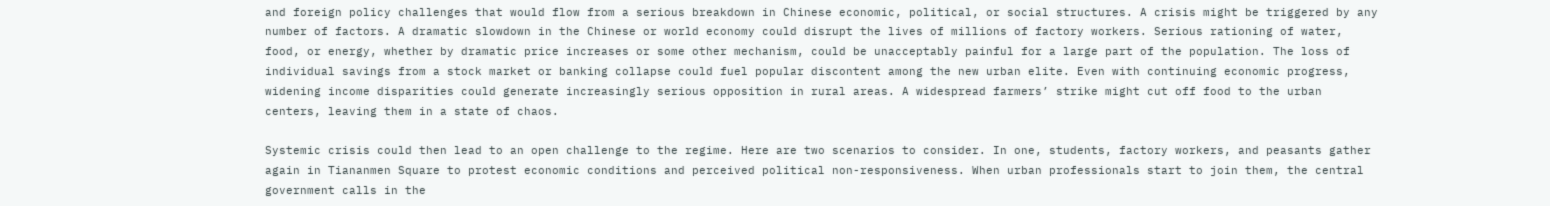and foreign policy challenges that would flow from a serious breakdown in Chinese economic, political, or social structures. A crisis might be triggered by any number of factors. A dramatic slowdown in the Chinese or world economy could disrupt the lives of millions of factory workers. Serious rationing of water, food, or energy, whether by dramatic price increases or some other mechanism, could be unacceptably painful for a large part of the population. The loss of individual savings from a stock market or banking collapse could fuel popular discontent among the new urban elite. Even with continuing economic progress, widening income disparities could generate increasingly serious opposition in rural areas. A widespread farmers’ strike might cut off food to the urban centers, leaving them in a state of chaos.

Systemic crisis could then lead to an open challenge to the regime. Here are two scenarios to consider. In one, students, factory workers, and peasants gather again in Tiananmen Square to protest economic conditions and perceived political non-responsiveness. When urban professionals start to join them, the central government calls in the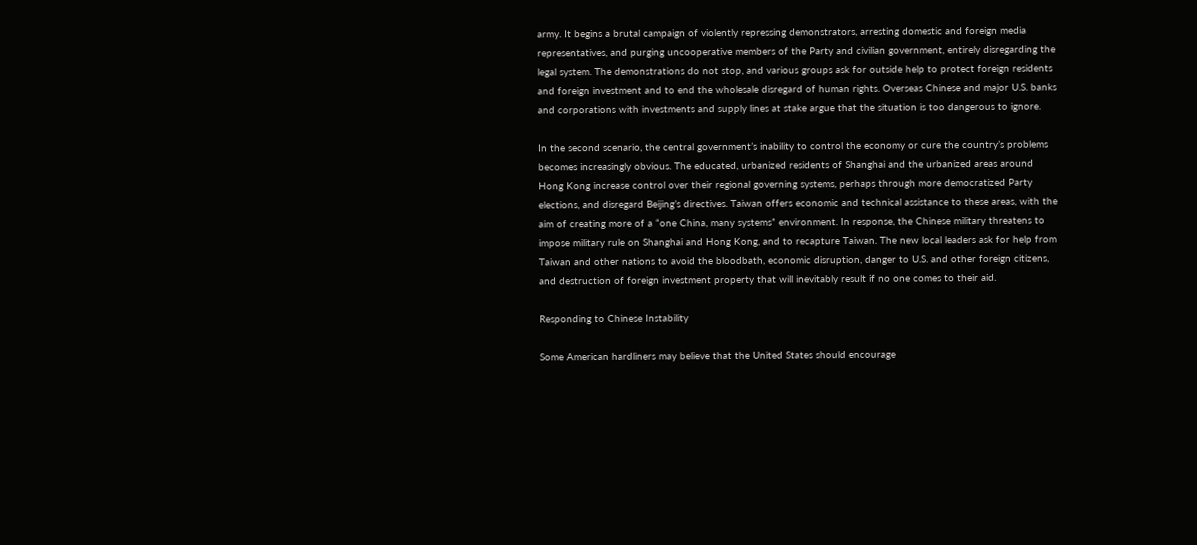army. It begins a brutal campaign of violently repressing demonstrators, arresting domestic and foreign media representatives, and purging uncooperative members of the Party and civilian government, entirely disregarding the legal system. The demonstrations do not stop, and various groups ask for outside help to protect foreign residents and foreign investment and to end the wholesale disregard of human rights. Overseas Chinese and major U.S. banks and corporations with investments and supply lines at stake argue that the situation is too dangerous to ignore.

In the second scenario, the central government’s inability to control the economy or cure the country’s problems becomes increasingly obvious. The educated, urbanized residents of Shanghai and the urbanized areas around Hong Kong increase control over their regional governing systems, perhaps through more democratized Party elections, and disregard Beijing’s directives. Taiwan offers economic and technical assistance to these areas, with the aim of creating more of a “one China, many systems” environment. In response, the Chinese military threatens to impose military rule on Shanghai and Hong Kong, and to recapture Taiwan. The new local leaders ask for help from Taiwan and other nations to avoid the bloodbath, economic disruption, danger to U.S. and other foreign citizens, and destruction of foreign investment property that will inevitably result if no one comes to their aid.

Responding to Chinese Instability

Some American hardliners may believe that the United States should encourage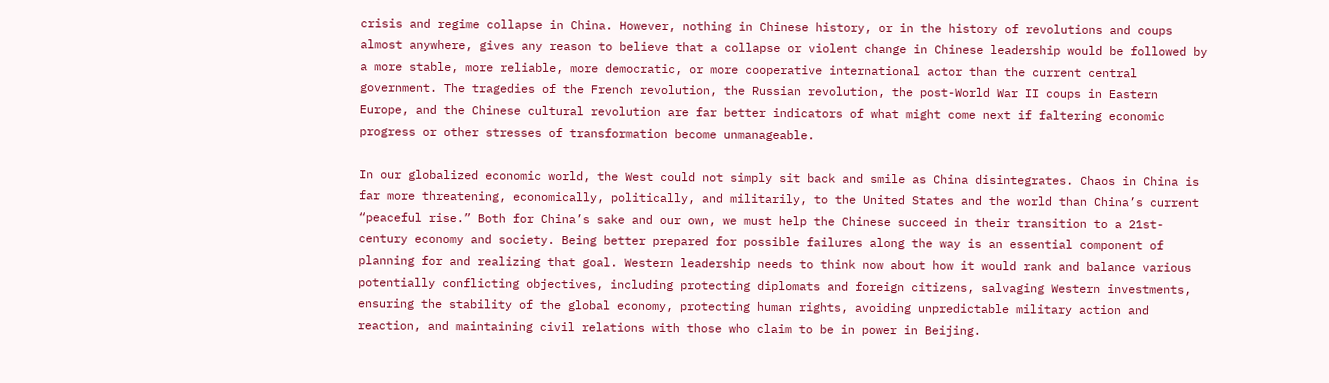crisis and regime collapse in China. However, nothing in Chinese history, or in the history of revolutions and coups almost anywhere, gives any reason to believe that a collapse or violent change in Chinese leadership would be followed by a more stable, more reliable, more democratic, or more cooperative international actor than the current central government. The tragedies of the French revolution, the Russian revolution, the post-World War II coups in Eastern Europe, and the Chinese cultural revolution are far better indicators of what might come next if faltering economic progress or other stresses of transformation become unmanageable.

In our globalized economic world, the West could not simply sit back and smile as China disintegrates. Chaos in China is far more threatening, economically, politically, and militarily, to the United States and the world than China’s current “peaceful rise.” Both for China’s sake and our own, we must help the Chinese succeed in their transition to a 21st-century economy and society. Being better prepared for possible failures along the way is an essential component of planning for and realizing that goal. Western leadership needs to think now about how it would rank and balance various potentially conflicting objectives, including protecting diplomats and foreign citizens, salvaging Western investments, ensuring the stability of the global economy, protecting human rights, avoiding unpredictable military action and reaction, and maintaining civil relations with those who claim to be in power in Beijing.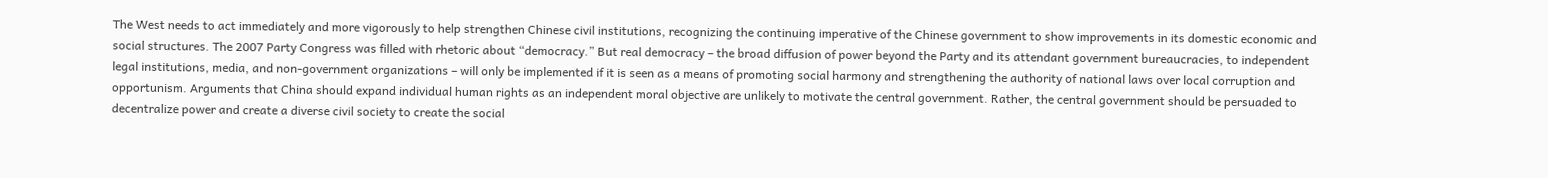The West needs to act immediately and more vigorously to help strengthen Chinese civil institutions, recognizing the continuing imperative of the Chinese government to show improvements in its domestic economic and social structures. The 2007 Party Congress was filled with rhetoric about “democracy.” But real democracy – the broad diffusion of power beyond the Party and its attendant government bureaucracies, to independent legal institutions, media, and non-government organizations – will only be implemented if it is seen as a means of promoting social harmony and strengthening the authority of national laws over local corruption and opportunism. Arguments that China should expand individual human rights as an independent moral objective are unlikely to motivate the central government. Rather, the central government should be persuaded to decentralize power and create a diverse civil society to create the social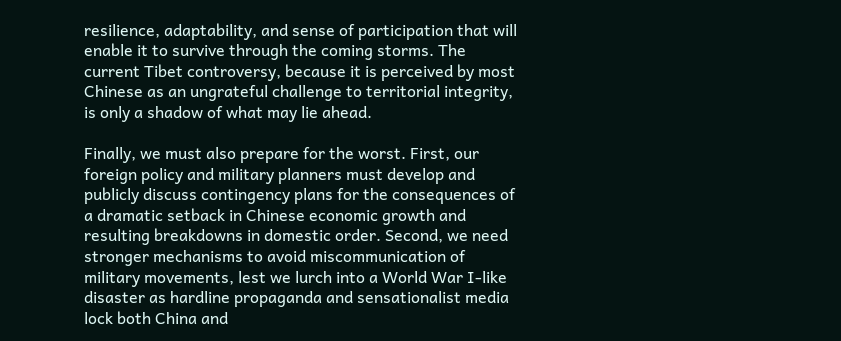resilience, adaptability, and sense of participation that will enable it to survive through the coming storms. The current Tibet controversy, because it is perceived by most Chinese as an ungrateful challenge to territorial integrity, is only a shadow of what may lie ahead.

Finally, we must also prepare for the worst. First, our foreign policy and military planners must develop and publicly discuss contingency plans for the consequences of a dramatic setback in Chinese economic growth and resulting breakdowns in domestic order. Second, we need stronger mechanisms to avoid miscommunication of military movements, lest we lurch into a World War I-like disaster as hardline propaganda and sensationalist media lock both China and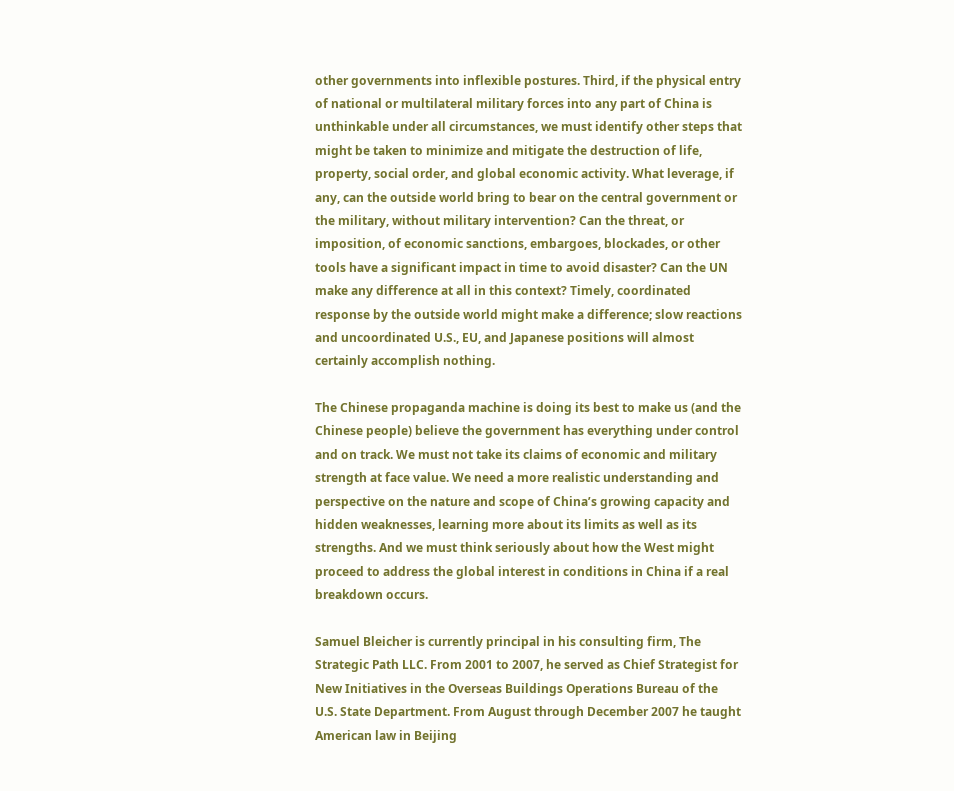other governments into inflexible postures. Third, if the physical entry of national or multilateral military forces into any part of China is unthinkable under all circumstances, we must identify other steps that might be taken to minimize and mitigate the destruction of life, property, social order, and global economic activity. What leverage, if any, can the outside world bring to bear on the central government or the military, without military intervention? Can the threat, or imposition, of economic sanctions, embargoes, blockades, or other tools have a significant impact in time to avoid disaster? Can the UN make any difference at all in this context? Timely, coordinated response by the outside world might make a difference; slow reactions and uncoordinated U.S., EU, and Japanese positions will almost certainly accomplish nothing.

The Chinese propaganda machine is doing its best to make us (and the Chinese people) believe the government has everything under control and on track. We must not take its claims of economic and military strength at face value. We need a more realistic understanding and perspective on the nature and scope of China’s growing capacity and hidden weaknesses, learning more about its limits as well as its strengths. And we must think seriously about how the West might proceed to address the global interest in conditions in China if a real breakdown occurs.

Samuel Bleicher is currently principal in his consulting firm, The Strategic Path LLC. From 2001 to 2007, he served as Chief Strategist for New Initiatives in the Overseas Buildings Operations Bureau of the U.S. State Department. From August through December 2007 he taught American law in Beijing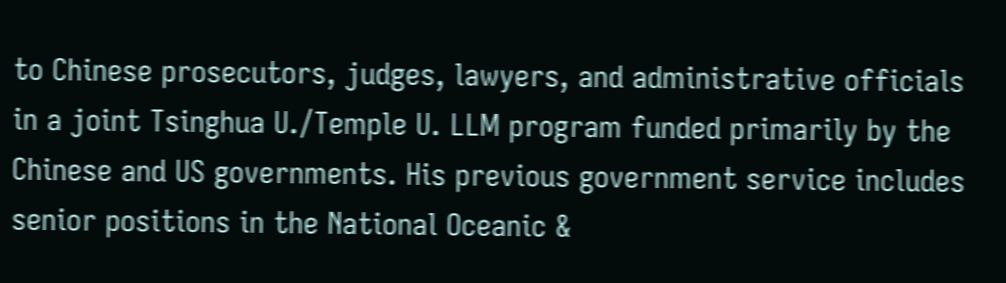to Chinese prosecutors, judges, lawyers, and administrative officials in a joint Tsinghua U./Temple U. LLM program funded primarily by the Chinese and US governments. His previous government service includes senior positions in the National Oceanic &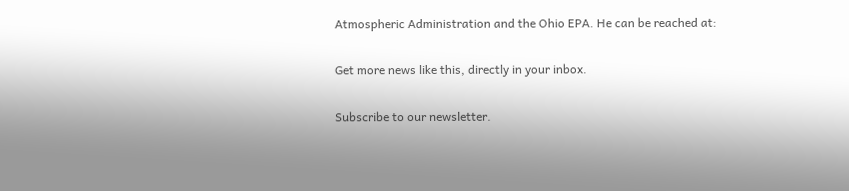Atmospheric Administration and the Ohio EPA. He can be reached at:

Get more news like this, directly in your inbox.

Subscribe to our newsletter.